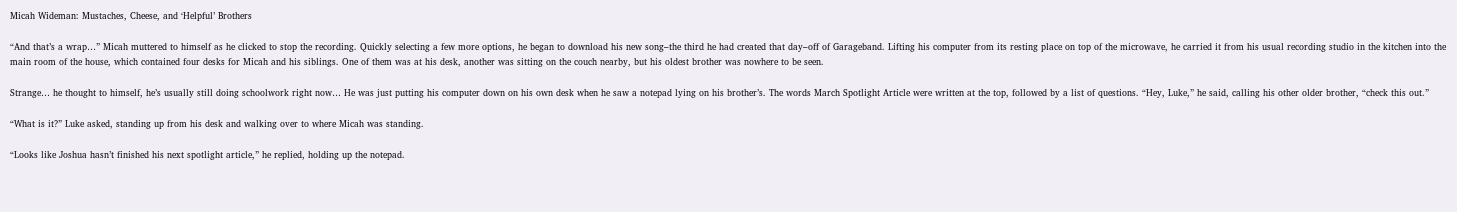Micah Wideman: Mustaches, Cheese, and ‘Helpful’ Brothers

“And that’s a wrap…” Micah muttered to himself as he clicked to stop the recording. Quickly selecting a few more options, he began to download his new song–the third he had created that day–off of Garageband. Lifting his computer from its resting place on top of the microwave, he carried it from his usual recording studio in the kitchen into the main room of the house, which contained four desks for Micah and his siblings. One of them was at his desk, another was sitting on the couch nearby, but his oldest brother was nowhere to be seen.

Strange… he thought to himself, he’s usually still doing schoolwork right now… He was just putting his computer down on his own desk when he saw a notepad lying on his brother’s. The words March Spotlight Article were written at the top, followed by a list of questions. “Hey, Luke,” he said, calling his other older brother, “check this out.”

“What is it?” Luke asked, standing up from his desk and walking over to where Micah was standing.

“Looks like Joshua hasn’t finished his next spotlight article,” he replied, holding up the notepad.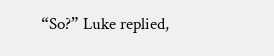“So?” Luke replied,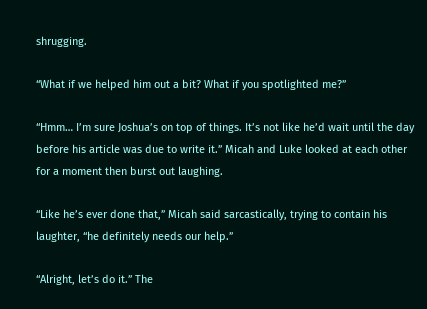shrugging.

“What if we helped him out a bit? What if you spotlighted me?”

“Hmm… I’m sure Joshua’s on top of things. It’s not like he’d wait until the day before his article was due to write it.” Micah and Luke looked at each other for a moment then burst out laughing.

“Like he’s ever done that,” Micah said sarcastically, trying to contain his laughter, “he definitely needs our help.”

“Alright, let’s do it.” The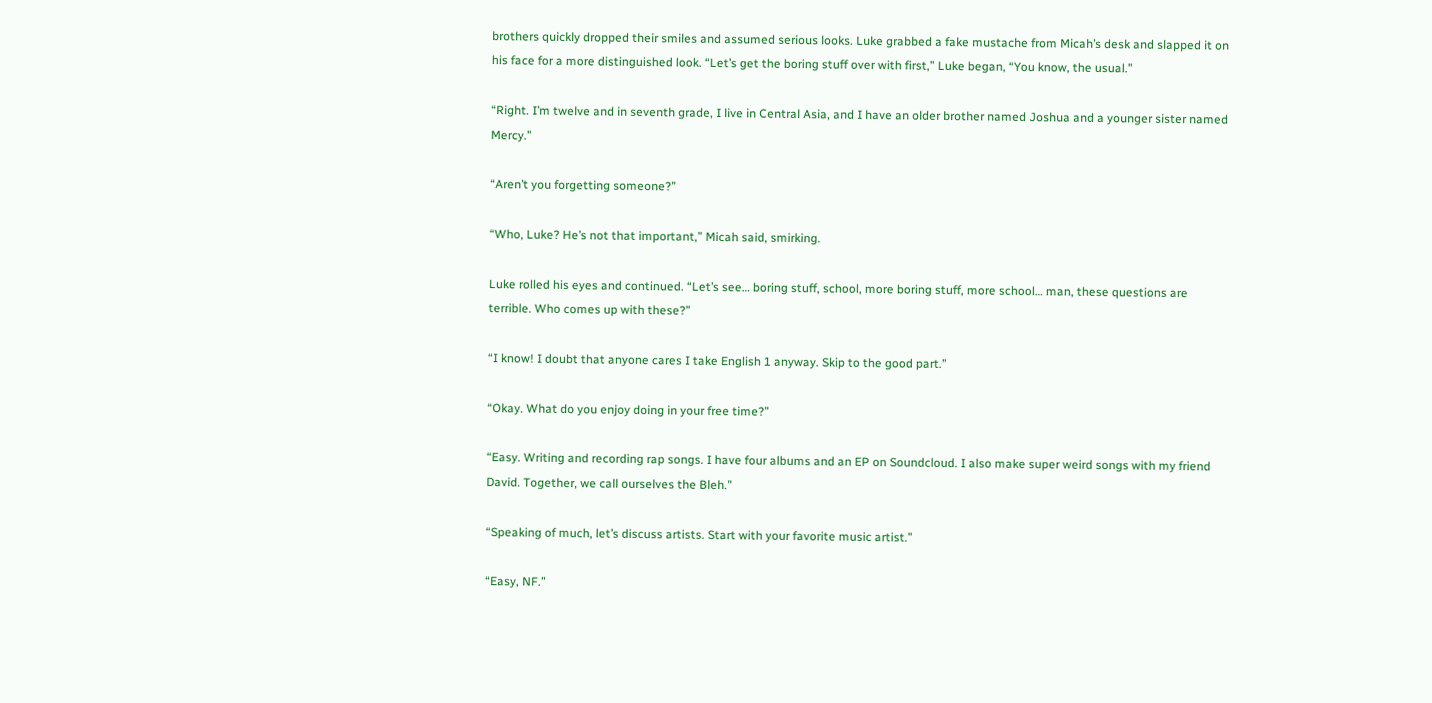brothers quickly dropped their smiles and assumed serious looks. Luke grabbed a fake mustache from Micah’s desk and slapped it on his face for a more distinguished look. “Let’s get the boring stuff over with first,” Luke began, “You know, the usual.”

“Right. I’m twelve and in seventh grade, I live in Central Asia, and I have an older brother named Joshua and a younger sister named Mercy.”

“Aren’t you forgetting someone?”

“Who, Luke? He’s not that important,” Micah said, smirking.

Luke rolled his eyes and continued. “Let’s see… boring stuff, school, more boring stuff, more school… man, these questions are terrible. Who comes up with these?”

“I know! I doubt that anyone cares I take English 1 anyway. Skip to the good part.”

“Okay. What do you enjoy doing in your free time?”

“Easy. Writing and recording rap songs. I have four albums and an EP on Soundcloud. I also make super weird songs with my friend David. Together, we call ourselves the Bleh.”

“Speaking of much, let’s discuss artists. Start with your favorite music artist.”

“Easy, NF.”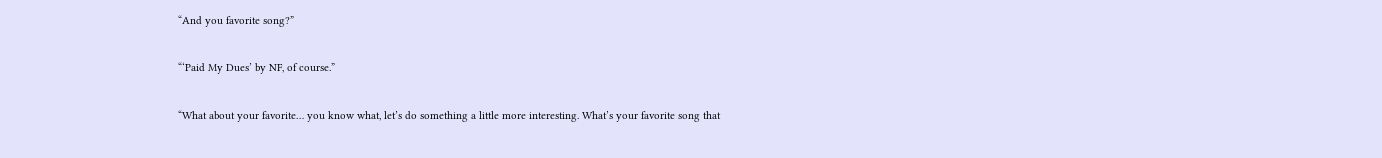“And you favorite song?”

“‘Paid My Dues’ by NF, of course.”

“What about your favorite… you know what, let’s do something a little more interesting. What’s your favorite song that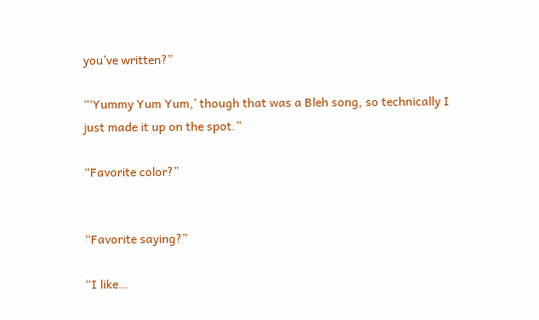you’ve written?”

“‘Yummy Yum Yum,’ though that was a Bleh song, so technically I just made it up on the spot.”

“Favorite color?”


“Favorite saying?”

“I like…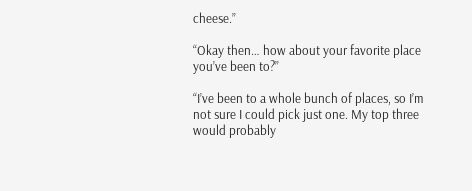cheese.”

“Okay then… how about your favorite place you’ve been to?”

“I’ve been to a whole bunch of places, so I’m not sure I could pick just one. My top three would probably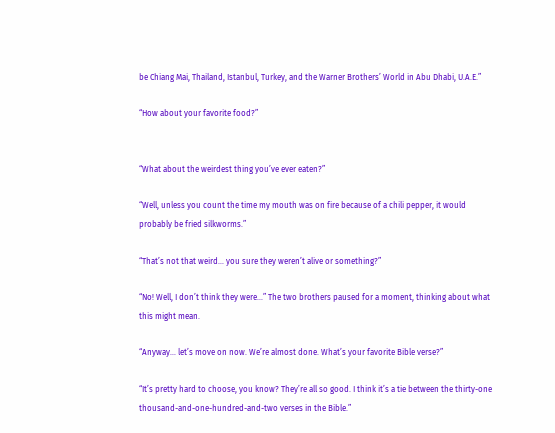be Chiang Mai, Thailand, Istanbul, Turkey, and the Warner Brothers’ World in Abu Dhabi, U.A.E.”

“How about your favorite food?”


“What about the weirdest thing you’ve ever eaten?”

“Well, unless you count the time my mouth was on fire because of a chili pepper, it would probably be fried silkworms.”

“That’s not that weird… you sure they weren’t alive or something?”

“No! Well, I don’t think they were…” The two brothers paused for a moment, thinking about what this might mean.

“Anyway… let’s move on now. We’re almost done. What’s your favorite Bible verse?”

“It’s pretty hard to choose, you know? They’re all so good. I think it’s a tie between the thirty-one thousand-and-one-hundred-and-two verses in the Bible.”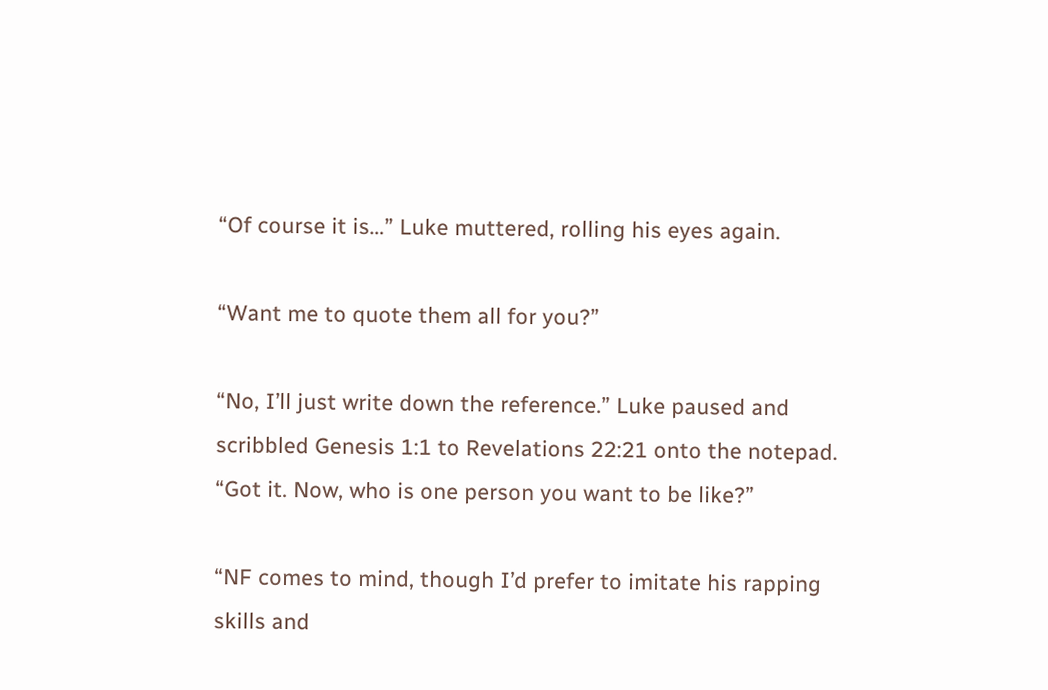“Of course it is…” Luke muttered, rolling his eyes again.

“Want me to quote them all for you?”

“No, I’ll just write down the reference.” Luke paused and scribbled Genesis 1:1 to Revelations 22:21 onto the notepad. “Got it. Now, who is one person you want to be like?”

“NF comes to mind, though I’d prefer to imitate his rapping skills and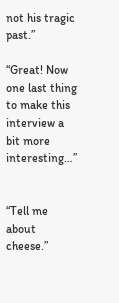not his tragic past.”

“Great! Now one last thing to make this interview a bit more interesting…”


“Tell me about cheese.”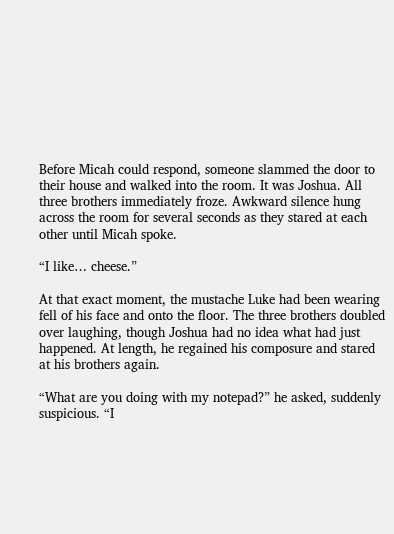Before Micah could respond, someone slammed the door to their house and walked into the room. It was Joshua. All three brothers immediately froze. Awkward silence hung across the room for several seconds as they stared at each other until Micah spoke.

“I like… cheese.”

At that exact moment, the mustache Luke had been wearing fell of his face and onto the floor. The three brothers doubled over laughing, though Joshua had no idea what had just happened. At length, he regained his composure and stared at his brothers again.

“What are you doing with my notepad?” he asked, suddenly suspicious. “I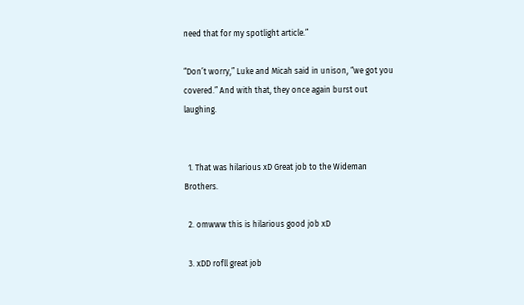need that for my spotlight article.”

“Don’t worry,” Luke and Micah said in unison, “we got you covered.” And with that, they once again burst out laughing.


  1. That was hilarious xD Great job to the Wideman Brothers.

  2. omwww this is hilarious good job xD

  3. xDD rofll great job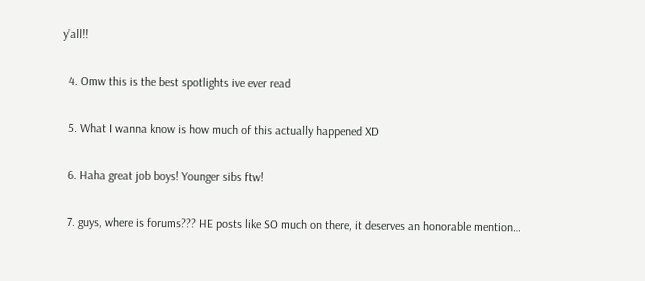y’all!!

  4. Omw this is the best spotlights ive ever read

  5. What I wanna know is how much of this actually happened XD

  6. Haha great job boys! Younger sibs ftw!

  7. guys, where is forums??? HE posts like SO much on there, it deserves an honorable mention…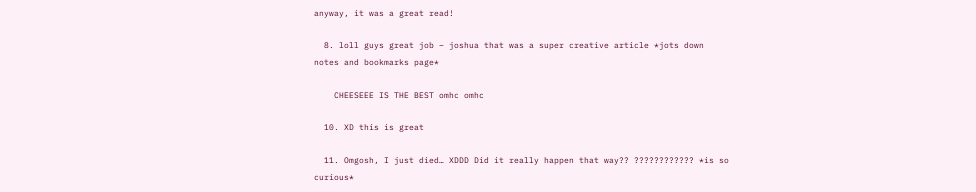anyway, it was a great read!

  8. loll guys great job – joshua that was a super creative article *jots down notes and bookmarks page*

    CHEESEEE IS THE BEST omhc omhc

  10. XD this is great

  11. Omgosh, I just died… XDDD Did it really happen that way?? ???????????? *is so curious*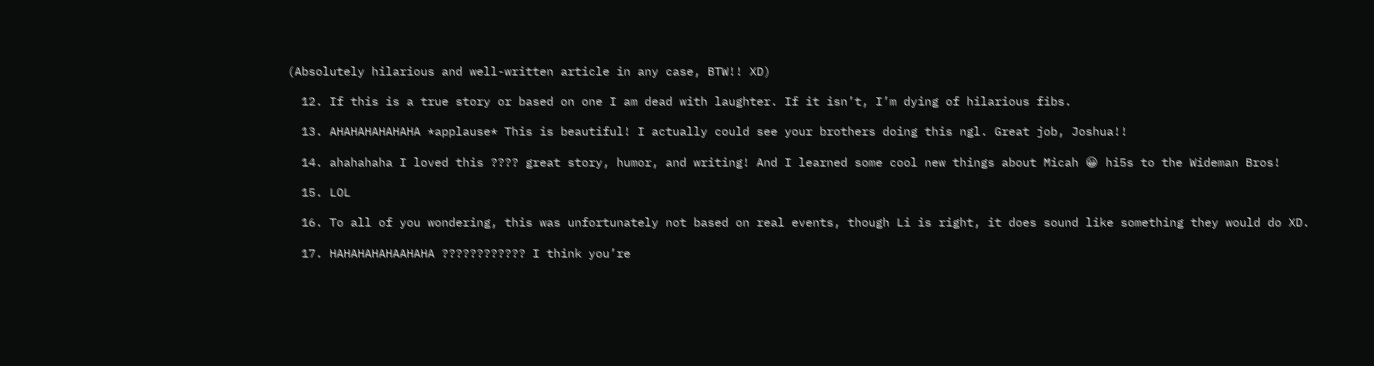(Absolutely hilarious and well-written article in any case, BTW!! XD)

  12. If this is a true story or based on one I am dead with laughter. If it isn’t, I’m dying of hilarious fibs.

  13. AHAHAHAHAHAHA *applause* This is beautiful! I actually could see your brothers doing this ngl. Great job, Joshua!!

  14. ahahahaha I loved this ???? great story, humor, and writing! And I learned some cool new things about Micah 😀 hi5s to the Wideman Bros!

  15. LOL

  16. To all of you wondering, this was unfortunately not based on real events, though Li is right, it does sound like something they would do XD.

  17. HAHAHAHAHAAHAHA ???????????? I think you’re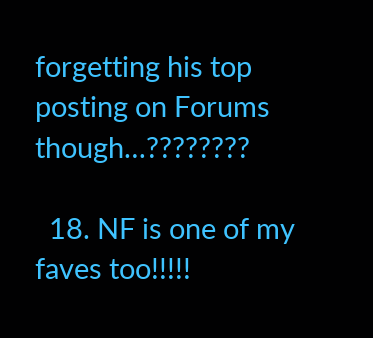forgetting his top posting on Forums though…????????

  18. NF is one of my faves too!!!!!